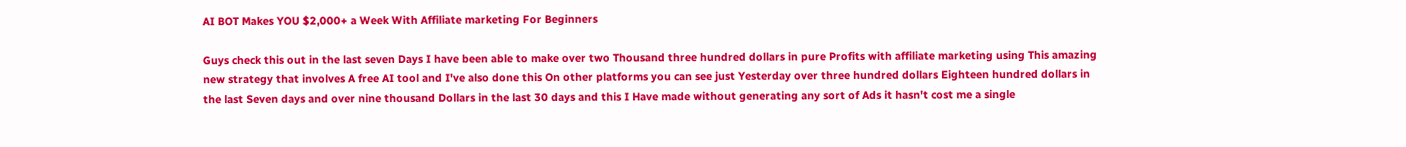AI BOT Makes YOU $2,000+ a Week With Affiliate marketing For Beginners

Guys check this out in the last seven Days I have been able to make over two Thousand three hundred dollars in pure Profits with affiliate marketing using This amazing new strategy that involves A free AI tool and I've also done this On other platforms you can see just Yesterday over three hundred dollars Eighteen hundred dollars in the last Seven days and over nine thousand Dollars in the last 30 days and this I Have made without generating any sort of Ads it hasn't cost me a single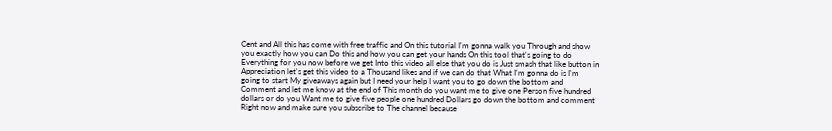Cent and All this has come with free traffic and On this tutorial I'm gonna walk you Through and show you exactly how you can Do this and how you can get your hands On this tool that's going to do Everything for you now before we get Into this video all else that you do is Just smash that like button in Appreciation let's get this video to a Thousand likes and if we can do that What I'm gonna do is I'm going to start My giveaways again but I need your help I want you to go down the bottom and Comment and let me know at the end of This month do you want me to give one Person five hundred dollars or do you Want me to give five people one hundred Dollars go down the bottom and comment Right now and make sure you subscribe to The channel because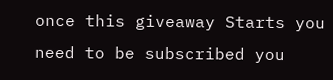once this giveaway Starts you need to be subscribed you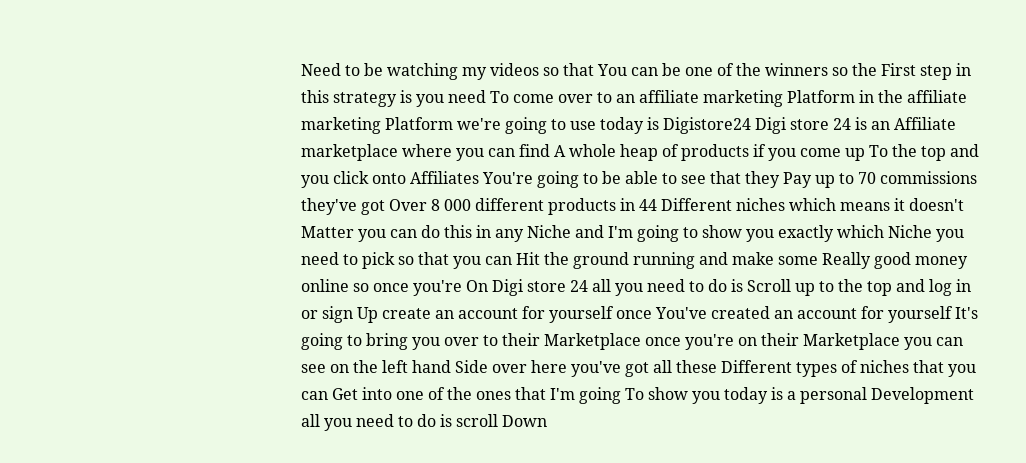Need to be watching my videos so that You can be one of the winners so the First step in this strategy is you need To come over to an affiliate marketing Platform in the affiliate marketing Platform we're going to use today is Digistore24 Digi store 24 is an Affiliate marketplace where you can find A whole heap of products if you come up To the top and you click onto Affiliates You're going to be able to see that they Pay up to 70 commissions they've got Over 8 000 different products in 44 Different niches which means it doesn't Matter you can do this in any Niche and I'm going to show you exactly which Niche you need to pick so that you can Hit the ground running and make some Really good money online so once you're On Digi store 24 all you need to do is Scroll up to the top and log in or sign Up create an account for yourself once You've created an account for yourself It's going to bring you over to their Marketplace once you're on their Marketplace you can see on the left hand Side over here you've got all these Different types of niches that you can Get into one of the ones that I'm going To show you today is a personal Development all you need to do is scroll Down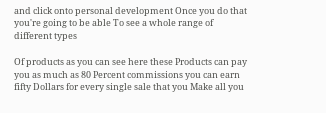and click onto personal development Once you do that you're going to be able To see a whole range of different types

Of products as you can see here these Products can pay you as much as 80 Percent commissions you can earn fifty Dollars for every single sale that you Make all you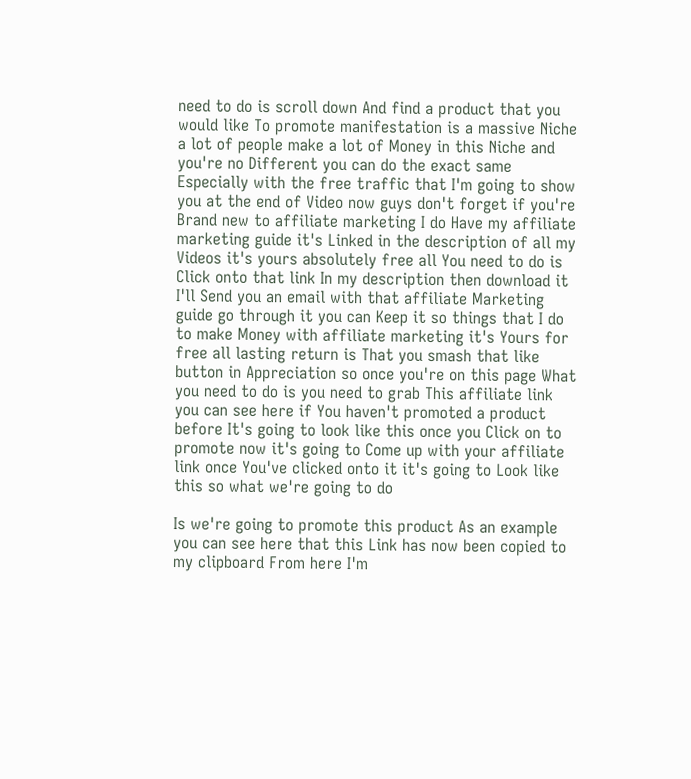need to do is scroll down And find a product that you would like To promote manifestation is a massive Niche a lot of people make a lot of Money in this Niche and you're no Different you can do the exact same Especially with the free traffic that I'm going to show you at the end of Video now guys don't forget if you're Brand new to affiliate marketing I do Have my affiliate marketing guide it's Linked in the description of all my Videos it's yours absolutely free all You need to do is Click onto that link In my description then download it I'll Send you an email with that affiliate Marketing guide go through it you can Keep it so things that I do to make Money with affiliate marketing it's Yours for free all lasting return is That you smash that like button in Appreciation so once you're on this page What you need to do is you need to grab This affiliate link you can see here if You haven't promoted a product before It's going to look like this once you Click on to promote now it's going to Come up with your affiliate link once You've clicked onto it it's going to Look like this so what we're going to do

Is we're going to promote this product As an example you can see here that this Link has now been copied to my clipboard From here I'm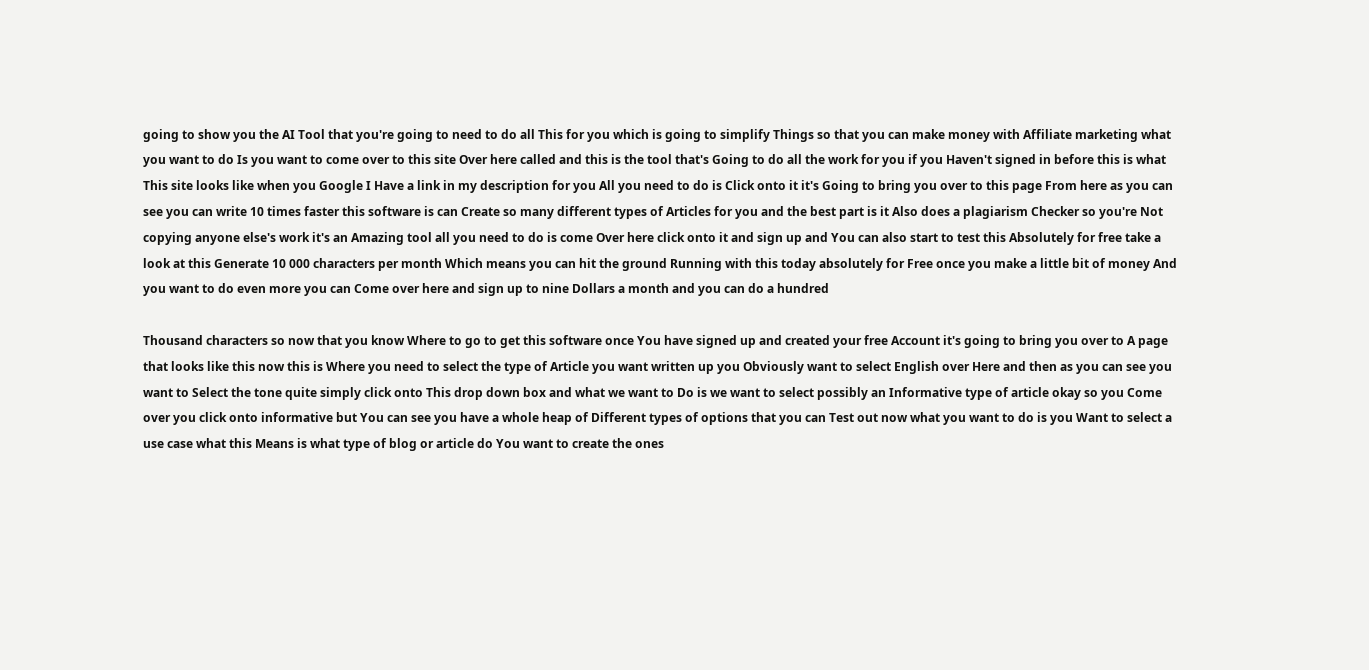going to show you the AI Tool that you're going to need to do all This for you which is going to simplify Things so that you can make money with Affiliate marketing what you want to do Is you want to come over to this site Over here called and this is the tool that's Going to do all the work for you if you Haven't signed in before this is what This site looks like when you Google I Have a link in my description for you All you need to do is Click onto it it's Going to bring you over to this page From here as you can see you can write 10 times faster this software is can Create so many different types of Articles for you and the best part is it Also does a plagiarism Checker so you're Not copying anyone else's work it's an Amazing tool all you need to do is come Over here click onto it and sign up and You can also start to test this Absolutely for free take a look at this Generate 10 000 characters per month Which means you can hit the ground Running with this today absolutely for Free once you make a little bit of money And you want to do even more you can Come over here and sign up to nine Dollars a month and you can do a hundred

Thousand characters so now that you know Where to go to get this software once You have signed up and created your free Account it's going to bring you over to A page that looks like this now this is Where you need to select the type of Article you want written up you Obviously want to select English over Here and then as you can see you want to Select the tone quite simply click onto This drop down box and what we want to Do is we want to select possibly an Informative type of article okay so you Come over you click onto informative but You can see you have a whole heap of Different types of options that you can Test out now what you want to do is you Want to select a use case what this Means is what type of blog or article do You want to create the ones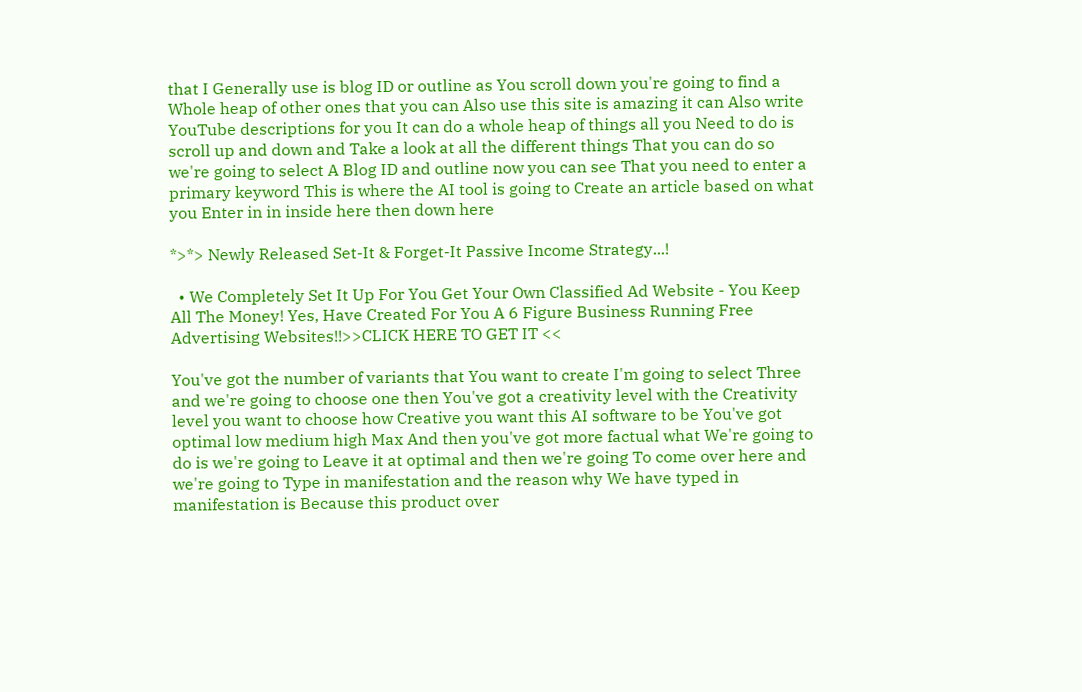that I Generally use is blog ID or outline as You scroll down you're going to find a Whole heap of other ones that you can Also use this site is amazing it can Also write YouTube descriptions for you It can do a whole heap of things all you Need to do is scroll up and down and Take a look at all the different things That you can do so we're going to select A Blog ID and outline now you can see That you need to enter a primary keyword This is where the AI tool is going to Create an article based on what you Enter in in inside here then down here

*>*> Newly Released Set-It & Forget-It Passive Income Strategy...!

  • We Completely Set It Up For You Get Your Own Classified Ad Website - You Keep All The Money! Yes, Have Created For You A 6 Figure Business Running Free Advertising Websites!!>>CLICK HERE TO GET IT <<

You've got the number of variants that You want to create I'm going to select Three and we're going to choose one then You've got a creativity level with the Creativity level you want to choose how Creative you want this AI software to be You've got optimal low medium high Max And then you've got more factual what We're going to do is we're going to Leave it at optimal and then we're going To come over here and we're going to Type in manifestation and the reason why We have typed in manifestation is Because this product over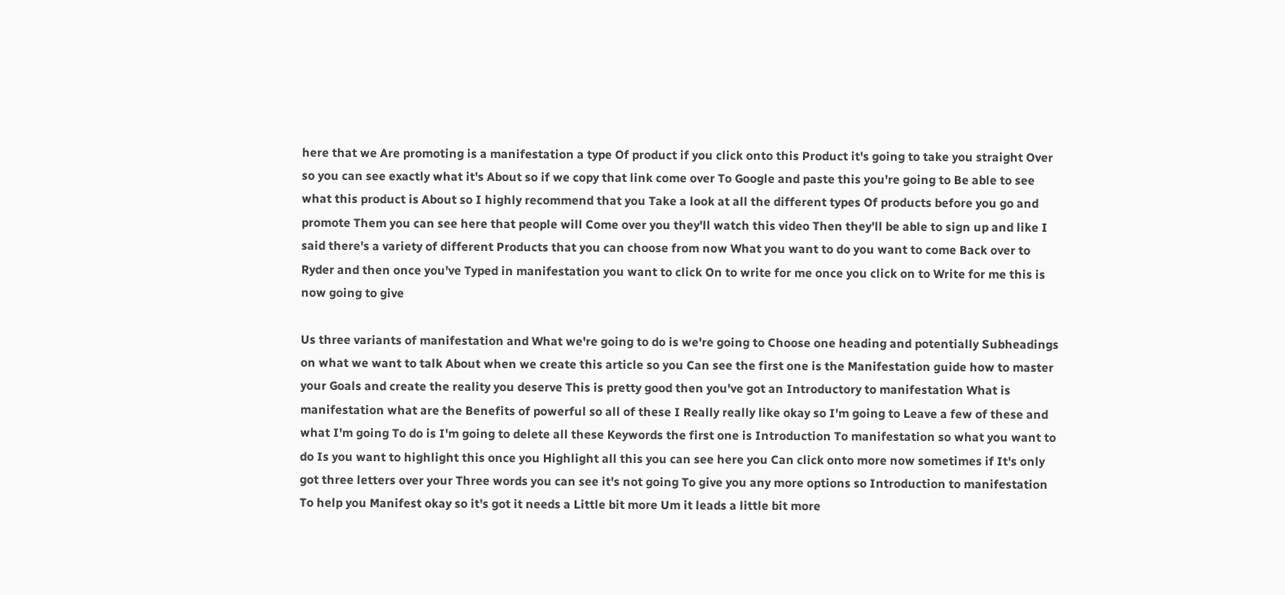here that we Are promoting is a manifestation a type Of product if you click onto this Product it's going to take you straight Over so you can see exactly what it's About so if we copy that link come over To Google and paste this you're going to Be able to see what this product is About so I highly recommend that you Take a look at all the different types Of products before you go and promote Them you can see here that people will Come over you they'll watch this video Then they'll be able to sign up and like I said there's a variety of different Products that you can choose from now What you want to do you want to come Back over to Ryder and then once you've Typed in manifestation you want to click On to write for me once you click on to Write for me this is now going to give

Us three variants of manifestation and What we're going to do is we're going to Choose one heading and potentially Subheadings on what we want to talk About when we create this article so you Can see the first one is the Manifestation guide how to master your Goals and create the reality you deserve This is pretty good then you've got an Introductory to manifestation What is manifestation what are the Benefits of powerful so all of these I Really really like okay so I'm going to Leave a few of these and what I'm going To do is I'm going to delete all these Keywords the first one is Introduction To manifestation so what you want to do Is you want to highlight this once you Highlight all this you can see here you Can click onto more now sometimes if It's only got three letters over your Three words you can see it's not going To give you any more options so Introduction to manifestation To help you Manifest okay so it's got it needs a Little bit more Um it leads a little bit more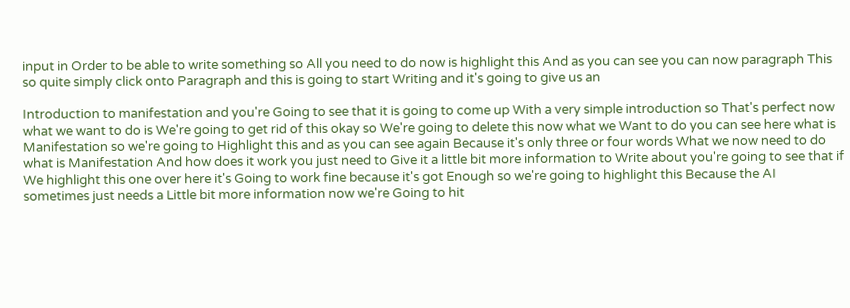input in Order to be able to write something so All you need to do now is highlight this And as you can see you can now paragraph This so quite simply click onto Paragraph and this is going to start Writing and it's going to give us an

Introduction to manifestation and you're Going to see that it is going to come up With a very simple introduction so That's perfect now what we want to do is We're going to get rid of this okay so We're going to delete this now what we Want to do you can see here what is Manifestation so we're going to Highlight this and as you can see again Because it's only three or four words What we now need to do what is Manifestation And how does it work you just need to Give it a little bit more information to Write about you're going to see that if We highlight this one over here it's Going to work fine because it's got Enough so we're going to highlight this Because the AI sometimes just needs a Little bit more information now we're Going to hit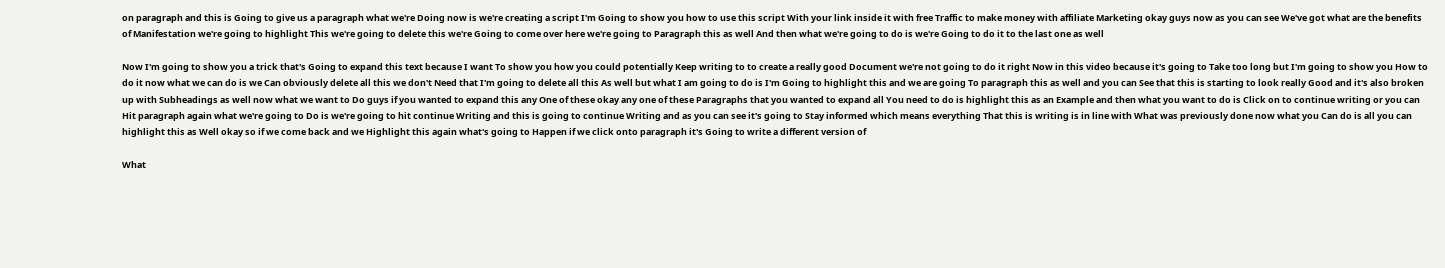on paragraph and this is Going to give us a paragraph what we're Doing now is we're creating a script I'm Going to show you how to use this script With your link inside it with free Traffic to make money with affiliate Marketing okay guys now as you can see We've got what are the benefits of Manifestation we're going to highlight This we're going to delete this we're Going to come over here we're going to Paragraph this as well And then what we're going to do is we're Going to do it to the last one as well

Now I'm going to show you a trick that's Going to expand this text because I want To show you how you could potentially Keep writing to to create a really good Document we're not going to do it right Now in this video because it's going to Take too long but I'm going to show you How to do it now what we can do is we Can obviously delete all this we don't Need that I'm going to delete all this As well but what I am going to do is I'm Going to highlight this and we are going To paragraph this as well and you can See that this is starting to look really Good and it's also broken up with Subheadings as well now what we want to Do guys if you wanted to expand this any One of these okay any one of these Paragraphs that you wanted to expand all You need to do is highlight this as an Example and then what you want to do is Click on to continue writing or you can Hit paragraph again what we're going to Do is we're going to hit continue Writing and this is going to continue Writing and as you can see it's going to Stay informed which means everything That this is writing is in line with What was previously done now what you Can do is all you can highlight this as Well okay so if we come back and we Highlight this again what's going to Happen if we click onto paragraph it's Going to write a different version of

What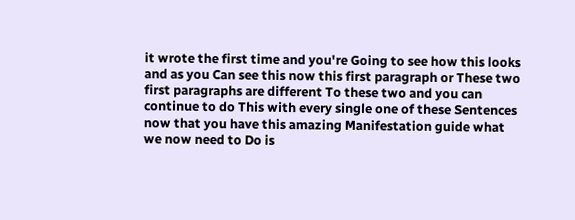it wrote the first time and you're Going to see how this looks and as you Can see this now this first paragraph or These two first paragraphs are different To these two and you can continue to do This with every single one of these Sentences now that you have this amazing Manifestation guide what we now need to Do is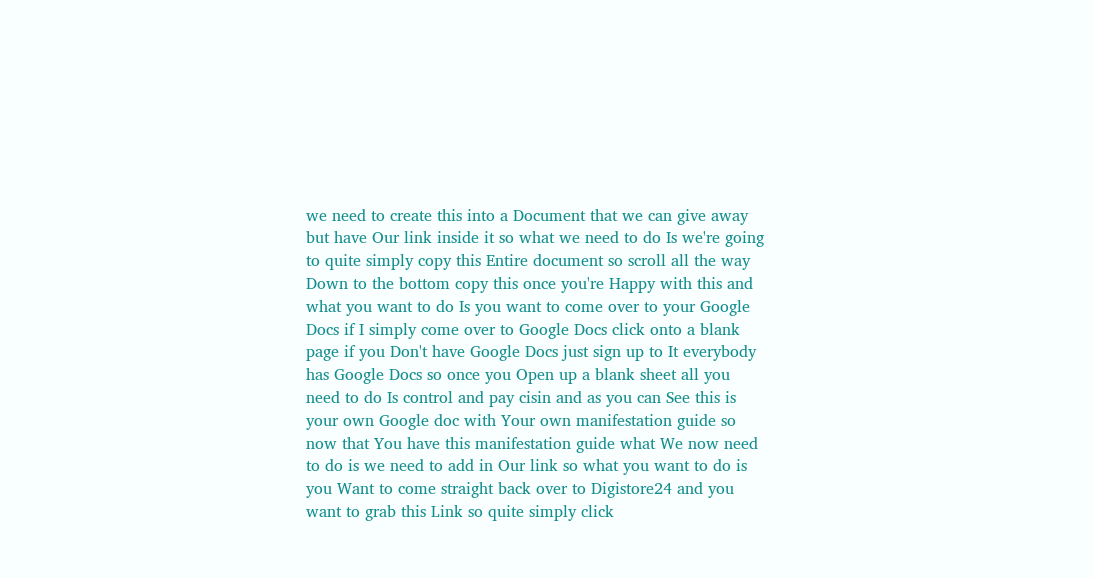we need to create this into a Document that we can give away but have Our link inside it so what we need to do Is we're going to quite simply copy this Entire document so scroll all the way Down to the bottom copy this once you're Happy with this and what you want to do Is you want to come over to your Google Docs if I simply come over to Google Docs click onto a blank page if you Don't have Google Docs just sign up to It everybody has Google Docs so once you Open up a blank sheet all you need to do Is control and pay cisin and as you can See this is your own Google doc with Your own manifestation guide so now that You have this manifestation guide what We now need to do is we need to add in Our link so what you want to do is you Want to come straight back over to Digistore24 and you want to grab this Link so quite simply click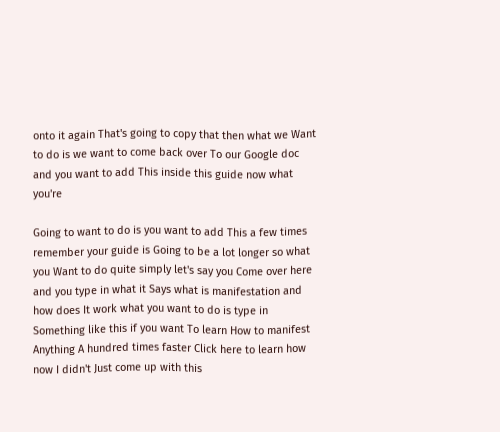onto it again That's going to copy that then what we Want to do is we want to come back over To our Google doc and you want to add This inside this guide now what you're

Going to want to do is you want to add This a few times remember your guide is Going to be a lot longer so what you Want to do quite simply let's say you Come over here and you type in what it Says what is manifestation and how does It work what you want to do is type in Something like this if you want To learn How to manifest Anything A hundred times faster Click here to learn how now I didn't Just come up with this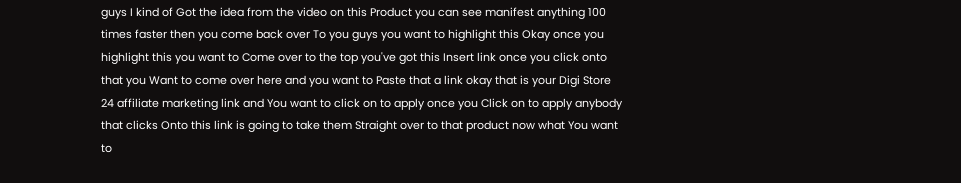guys I kind of Got the idea from the video on this Product you can see manifest anything 100 times faster then you come back over To you guys you want to highlight this Okay once you highlight this you want to Come over to the top you've got this Insert link once you click onto that you Want to come over here and you want to Paste that a link okay that is your Digi Store 24 affiliate marketing link and You want to click on to apply once you Click on to apply anybody that clicks Onto this link is going to take them Straight over to that product now what You want to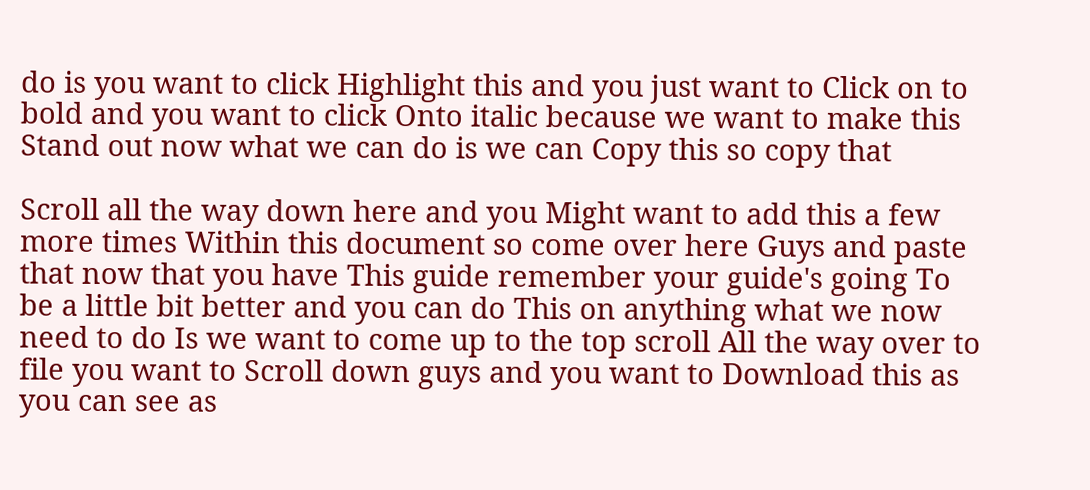do is you want to click Highlight this and you just want to Click on to bold and you want to click Onto italic because we want to make this Stand out now what we can do is we can Copy this so copy that

Scroll all the way down here and you Might want to add this a few more times Within this document so come over here Guys and paste that now that you have This guide remember your guide's going To be a little bit better and you can do This on anything what we now need to do Is we want to come up to the top scroll All the way over to file you want to Scroll down guys and you want to Download this as you can see as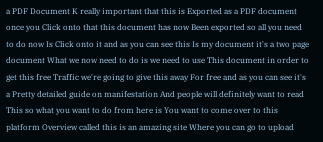a PDF Document K really important that this is Exported as a PDF document once you Click onto that this document has now Been exported so all you need to do now Is Click onto it and as you can see this Is my document it's a two page document What we now need to do is we need to use This document in order to get this free Traffic we're going to give this away For free and as you can see it's a Pretty detailed guide on manifestation And people will definitely want to read This so what you want to do from here is You want to come over to this platform Overview called this is an amazing site Where you can go to upload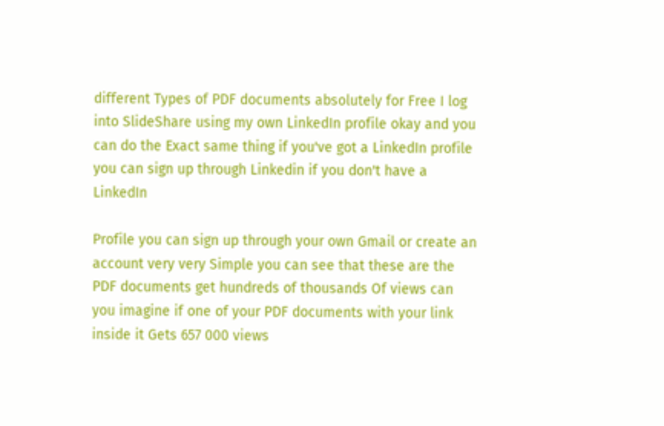different Types of PDF documents absolutely for Free I log into SlideShare using my own LinkedIn profile okay and you can do the Exact same thing if you've got a LinkedIn profile you can sign up through Linkedin if you don't have a LinkedIn

Profile you can sign up through your own Gmail or create an account very very Simple you can see that these are the PDF documents get hundreds of thousands Of views can you imagine if one of your PDF documents with your link inside it Gets 657 000 views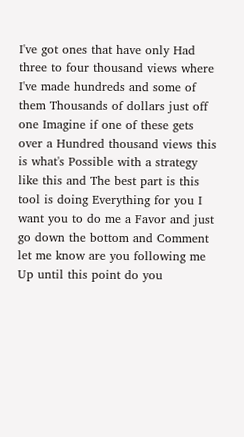I've got ones that have only Had three to four thousand views where I've made hundreds and some of them Thousands of dollars just off one Imagine if one of these gets over a Hundred thousand views this is what's Possible with a strategy like this and The best part is this tool is doing Everything for you I want you to do me a Favor and just go down the bottom and Comment let me know are you following me Up until this point do you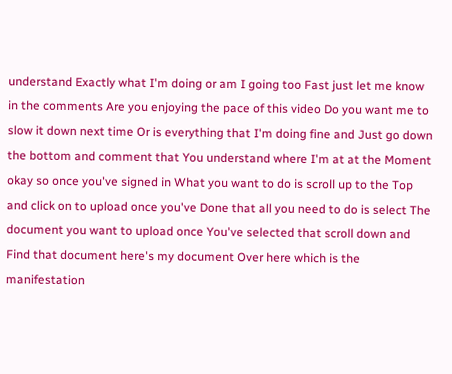understand Exactly what I'm doing or am I going too Fast just let me know in the comments Are you enjoying the pace of this video Do you want me to slow it down next time Or is everything that I'm doing fine and Just go down the bottom and comment that You understand where I'm at at the Moment okay so once you've signed in What you want to do is scroll up to the Top and click on to upload once you've Done that all you need to do is select The document you want to upload once You've selected that scroll down and Find that document here's my document Over here which is the manifestation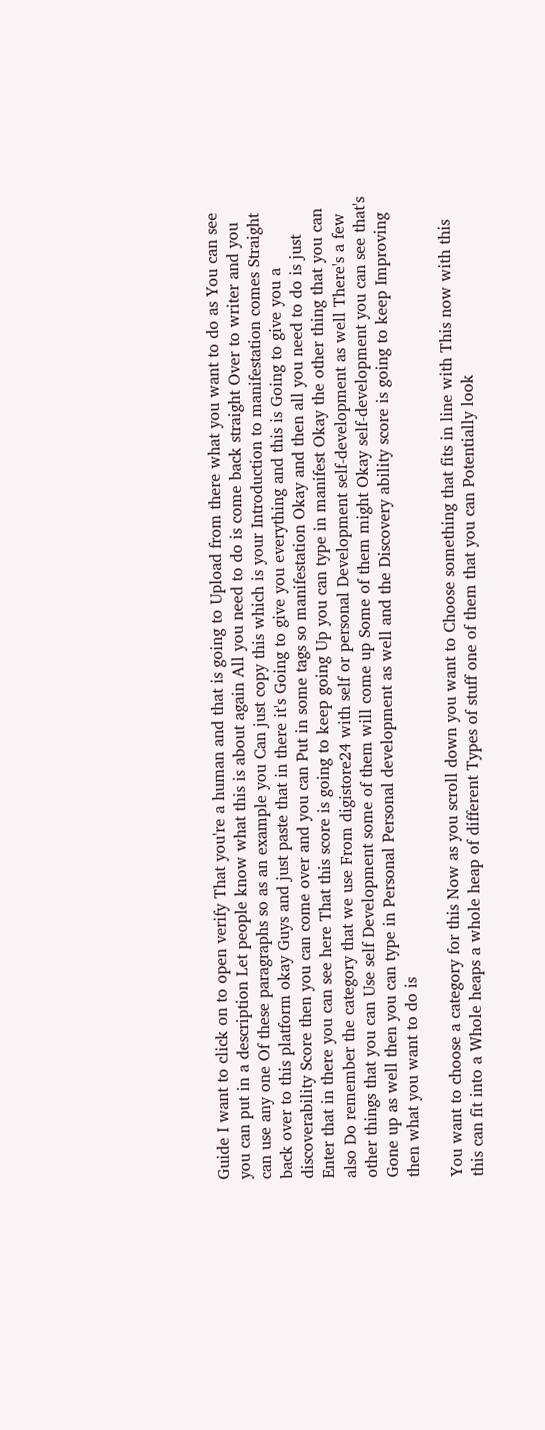Guide I want to click on to open verify That you're a human and that is going to Upload from there what you want to do as You can see you can put in a description Let people know what this is about again All you need to do is come back straight Over to writer and you can use any one Of these paragraphs so as an example you Can just copy this which is your Introduction to manifestation comes Straight back over to this platform okay Guys and just paste that in there it's Going to give you everything and this is Going to give you a discoverability Score then you can come over and you can Put in some tags so manifestation Okay and then all you need to do is just Enter that in there you can see here That this score is going to keep going Up you can type in manifest Okay the other thing that you can also Do remember the category that we use From digistore24 with self or personal Development self-development as well There's a few other things that you can Use self Development some of them will come up Some of them might Okay self-development you can see that's Gone up as well then you can type in Personal Personal development as well and the Discovery ability score is going to keep Improving then what you want to do is

You want to choose a category for this Now as you scroll down you want to Choose something that fits in line with This now with this this can fit into a Whole heaps a whole heap of different Types of stuff one of them that you can Potentially look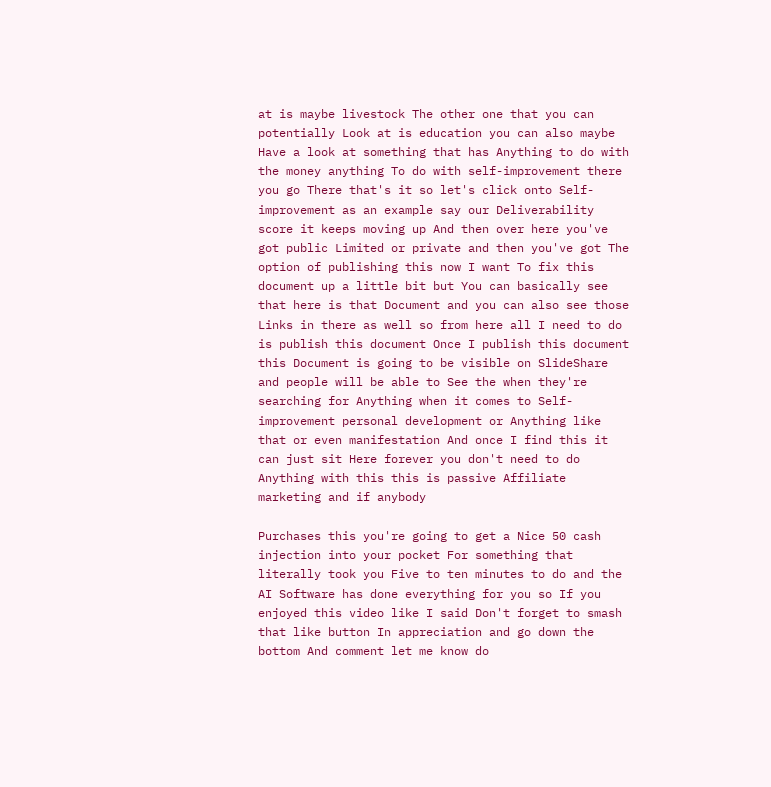at is maybe livestock The other one that you can potentially Look at is education you can also maybe Have a look at something that has Anything to do with the money anything To do with self-improvement there you go There that's it so let's click onto Self-improvement as an example say our Deliverability score it keeps moving up And then over here you've got public Limited or private and then you've got The option of publishing this now I want To fix this document up a little bit but You can basically see that here is that Document and you can also see those Links in there as well so from here all I need to do is publish this document Once I publish this document this Document is going to be visible on SlideShare and people will be able to See the when they're searching for Anything when it comes to Self-improvement personal development or Anything like that or even manifestation And once I find this it can just sit Here forever you don't need to do Anything with this this is passive Affiliate marketing and if anybody

Purchases this you're going to get a Nice 50 cash injection into your pocket For something that literally took you Five to ten minutes to do and the AI Software has done everything for you so If you enjoyed this video like I said Don't forget to smash that like button In appreciation and go down the bottom And comment let me know do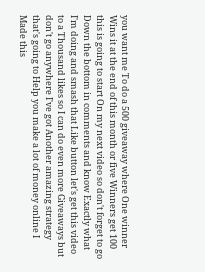you want me To do a 500 giveaway where One winner Wins it at the end of this month or five Winners get 100 this is going to start On my next video so don't forget to go Down the bottom in comments and know Exactly what I'm doing and smash that Like button let's get this video to a Thousand likes so I can do even more Giveaways but don't go anywhere I've got Another amazing strategy that's going to Help you make a lot of money online I Made this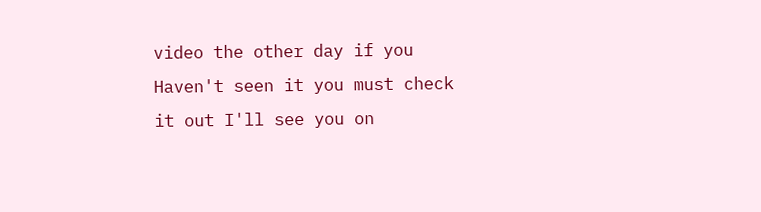video the other day if you Haven't seen it you must check it out I'll see you on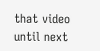that video until next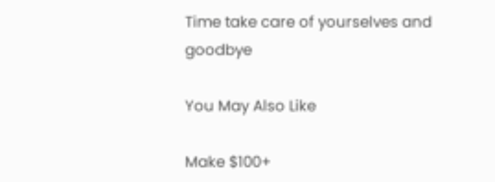Time take care of yourselves and goodbye

You May Also Like

Make $100+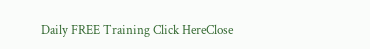Daily FREE Training Click HereClose